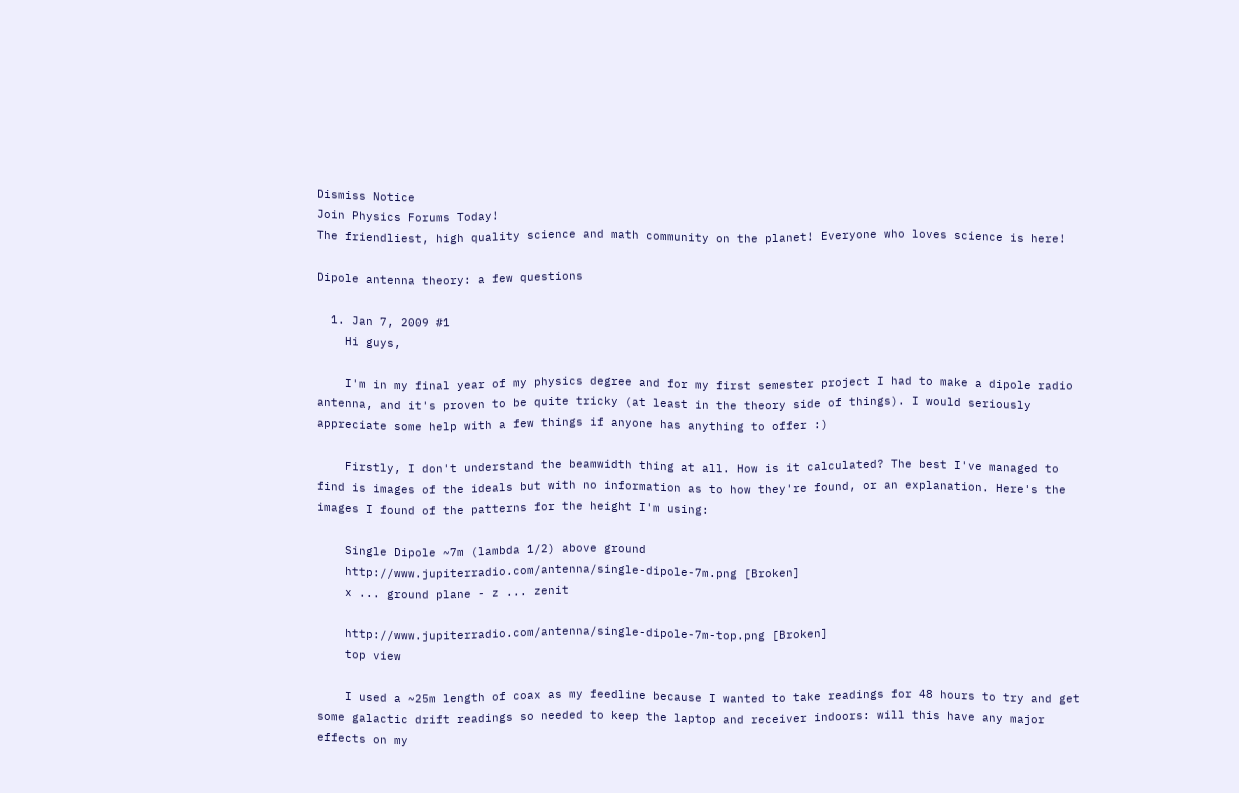Dismiss Notice
Join Physics Forums Today!
The friendliest, high quality science and math community on the planet! Everyone who loves science is here!

Dipole antenna theory: a few questions

  1. Jan 7, 2009 #1
    Hi guys,

    I'm in my final year of my physics degree and for my first semester project I had to make a dipole radio antenna, and it's proven to be quite tricky (at least in the theory side of things). I would seriously appreciate some help with a few things if anyone has anything to offer :)

    Firstly, I don't understand the beamwidth thing at all. How is it calculated? The best I've managed to find is images of the ideals but with no information as to how they're found, or an explanation. Here's the images I found of the patterns for the height I'm using:

    Single Dipole ~7m (lambda 1/2) above ground
    http://www.jupiterradio.com/antenna/single-dipole-7m.png [Broken]
    x ... ground plane - z ... zenit

    http://www.jupiterradio.com/antenna/single-dipole-7m-top.png [Broken]
    top view

    I used a ~25m length of coax as my feedline because I wanted to take readings for 48 hours to try and get some galactic drift readings so needed to keep the laptop and receiver indoors: will this have any major effects on my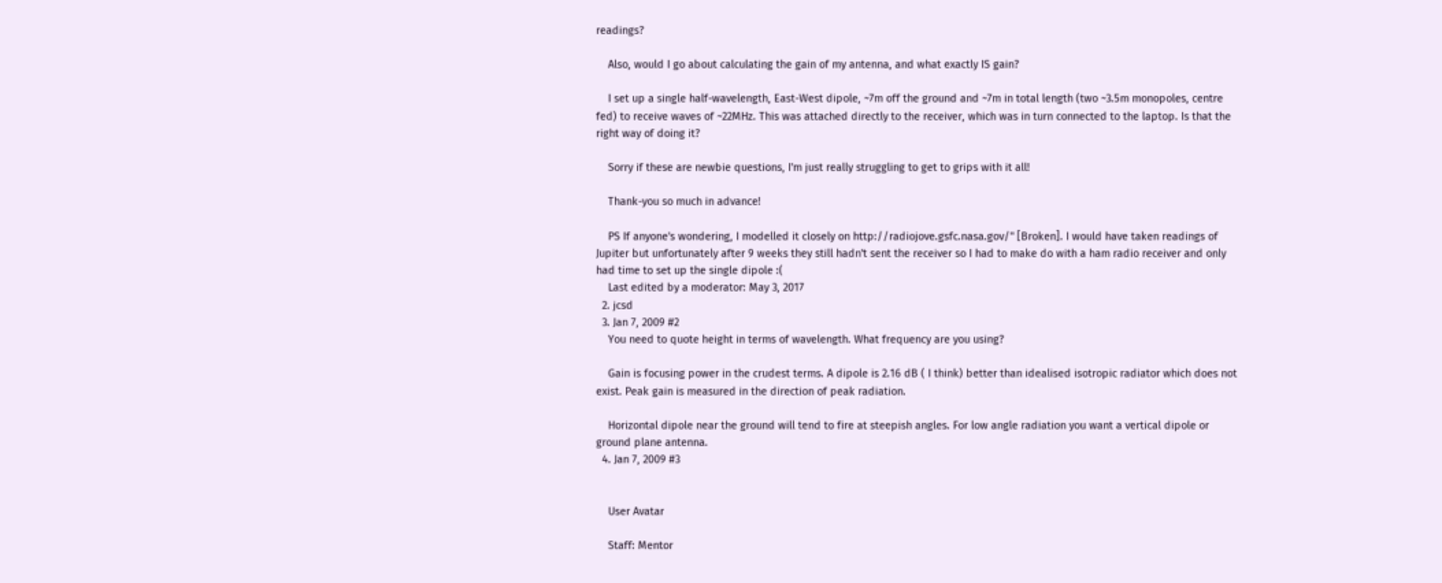readings?

    Also, would I go about calculating the gain of my antenna, and what exactly IS gain?

    I set up a single half-wavelength, East-West dipole, ~7m off the ground and ~7m in total length (two ~3.5m monopoles, centre fed) to receive waves of ~22MHz. This was attached directly to the receiver, which was in turn connected to the laptop. Is that the right way of doing it?

    Sorry if these are newbie questions, I'm just really struggling to get to grips with it all!

    Thank-you so much in advance!

    PS If anyone's wondering, I modelled it closely on http://radiojove.gsfc.nasa.gov/" [Broken]. I would have taken readings of Jupiter but unfortunately after 9 weeks they still hadn't sent the receiver so I had to make do with a ham radio receiver and only had time to set up the single dipole :(
    Last edited by a moderator: May 3, 2017
  2. jcsd
  3. Jan 7, 2009 #2
    You need to quote height in terms of wavelength. What frequency are you using?

    Gain is focusing power in the crudest terms. A dipole is 2.16 dB ( I think) better than idealised isotropic radiator which does not exist. Peak gain is measured in the direction of peak radiation.

    Horizontal dipole near the ground will tend to fire at steepish angles. For low angle radiation you want a vertical dipole or ground plane antenna.
  4. Jan 7, 2009 #3


    User Avatar

    Staff: Mentor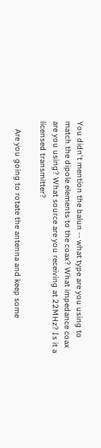You didn't mention the balun -- what type are you using to match the dipole elements to the coax? What impedance coax are you using? What source are you receiving at 22MHz? Is it a licensed transmitter?

    Are you going to rotate the antenna and keep some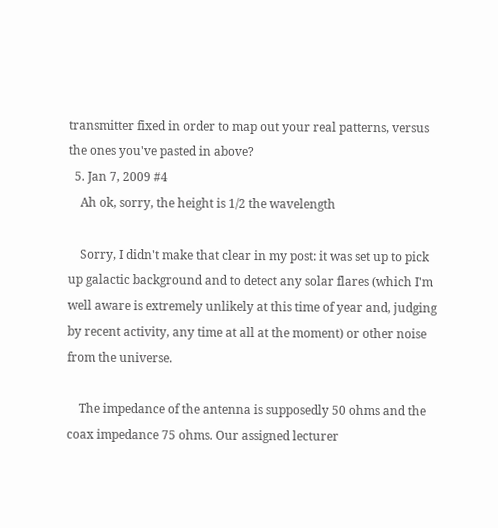transmitter fixed in order to map out your real patterns, versus the ones you've pasted in above?
  5. Jan 7, 2009 #4
    Ah ok, sorry, the height is 1/2 the wavelength

    Sorry, I didn't make that clear in my post: it was set up to pick up galactic background and to detect any solar flares (which I'm well aware is extremely unlikely at this time of year and, judging by recent activity, any time at all at the moment) or other noise from the universe.

    The impedance of the antenna is supposedly 50 ohms and the coax impedance 75 ohms. Our assigned lecturer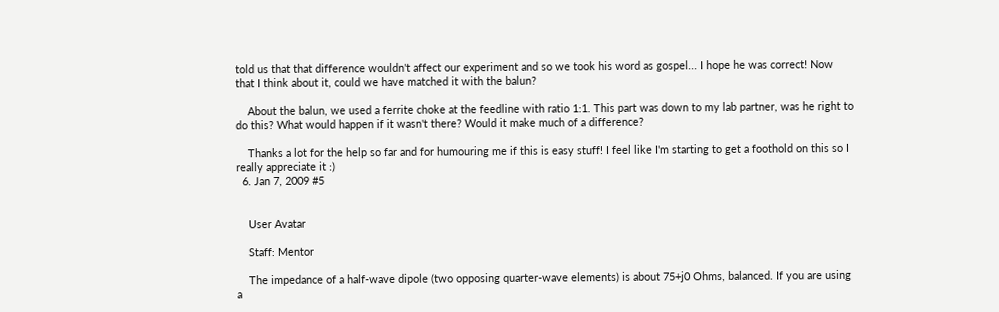told us that that difference wouldn't affect our experiment and so we took his word as gospel... I hope he was correct! Now that I think about it, could we have matched it with the balun?

    About the balun, we used a ferrite choke at the feedline with ratio 1:1. This part was down to my lab partner, was he right to do this? What would happen if it wasn't there? Would it make much of a difference?

    Thanks a lot for the help so far and for humouring me if this is easy stuff! I feel like I'm starting to get a foothold on this so I really appreciate it :)
  6. Jan 7, 2009 #5


    User Avatar

    Staff: Mentor

    The impedance of a half-wave dipole (two opposing quarter-wave elements) is about 75+j0 Ohms, balanced. If you are using a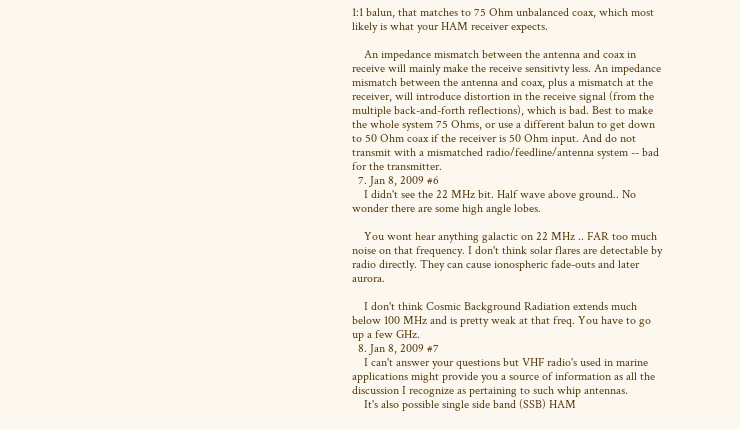1:1 balun, that matches to 75 Ohm unbalanced coax, which most likely is what your HAM receiver expects.

    An impedance mismatch between the antenna and coax in receive will mainly make the receive sensitivty less. An impedance mismatch between the antenna and coax, plus a mismatch at the receiver, will introduce distortion in the receive signal (from the multiple back-and-forth reflections), which is bad. Best to make the whole system 75 Ohms, or use a different balun to get down to 50 Ohm coax if the receiver is 50 Ohm input. And do not transmit with a mismatched radio/feedline/antenna system -- bad for the transmitter.
  7. Jan 8, 2009 #6
    I didn't see the 22 MHz bit. Half wave above ground.. No wonder there are some high angle lobes.

    You wont hear anything galactic on 22 MHz .. FAR too much noise on that frequency. I don't think solar flares are detectable by radio directly. They can cause ionospheric fade-outs and later aurora.

    I don't think Cosmic Background Radiation extends much below 100 MHz and is pretty weak at that freq. You have to go up a few GHz.
  8. Jan 8, 2009 #7
    I can't answer your questions but VHF radio's used in marine applications might provide you a source of information as all the discussion I recognize as pertaining to such whip antennas.
    It's also possible single side band (SSB) HAM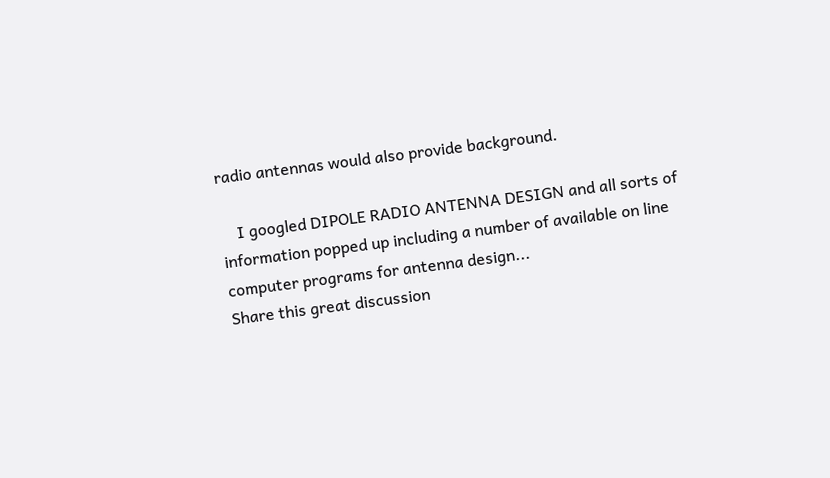radio antennas would also provide background.

    I googled DIPOLE RADIO ANTENNA DESIGN and all sorts of information popped up including a number of available on line computer programs for antenna design...
Share this great discussion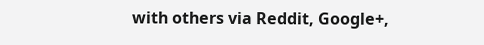with others via Reddit, Google+,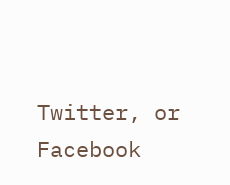Twitter, or Facebook